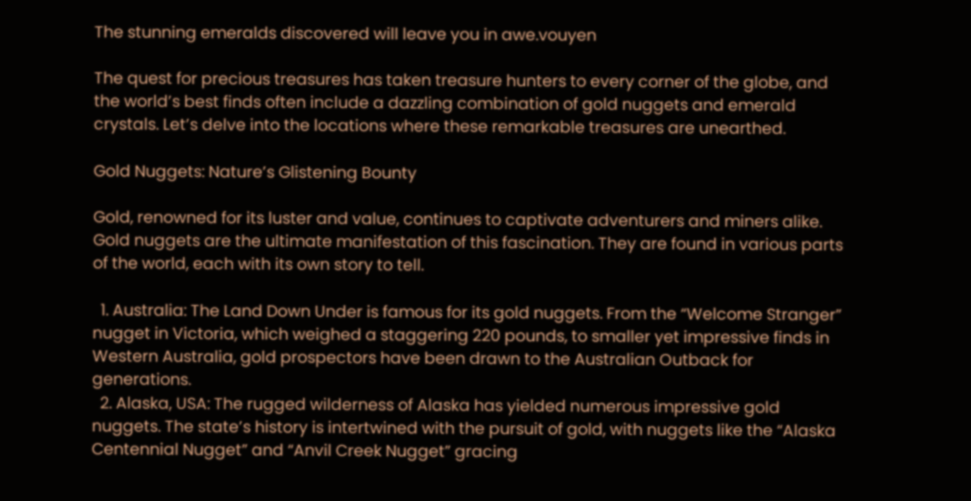The stunning emeralds discovered will leave you in awe.vouyen

The quest for precious treasures has taken treasure hunters to every corner of the globe, and the world’s best finds often include a dazzling combination of gold nuggets and emerald crystals. Let’s delve into the locations where these remarkable treasures are unearthed.

Gold Nuggets: Nature’s Glistening Bounty

Gold, renowned for its luster and value, continues to captivate adventurers and miners alike. Gold nuggets are the ultimate manifestation of this fascination. They are found in various parts of the world, each with its own story to tell.

  1. Australia: The Land Down Under is famous for its gold nuggets. From the “Welcome Stranger” nugget in Victoria, which weighed a staggering 220 pounds, to smaller yet impressive finds in Western Australia, gold prospectors have been drawn to the Australian Outback for generations.
  2. Alaska, USA: The rugged wilderness of Alaska has yielded numerous impressive gold nuggets. The state’s history is intertwined with the pursuit of gold, with nuggets like the “Alaska Centennial Nugget” and “Anvil Creek Nugget” gracing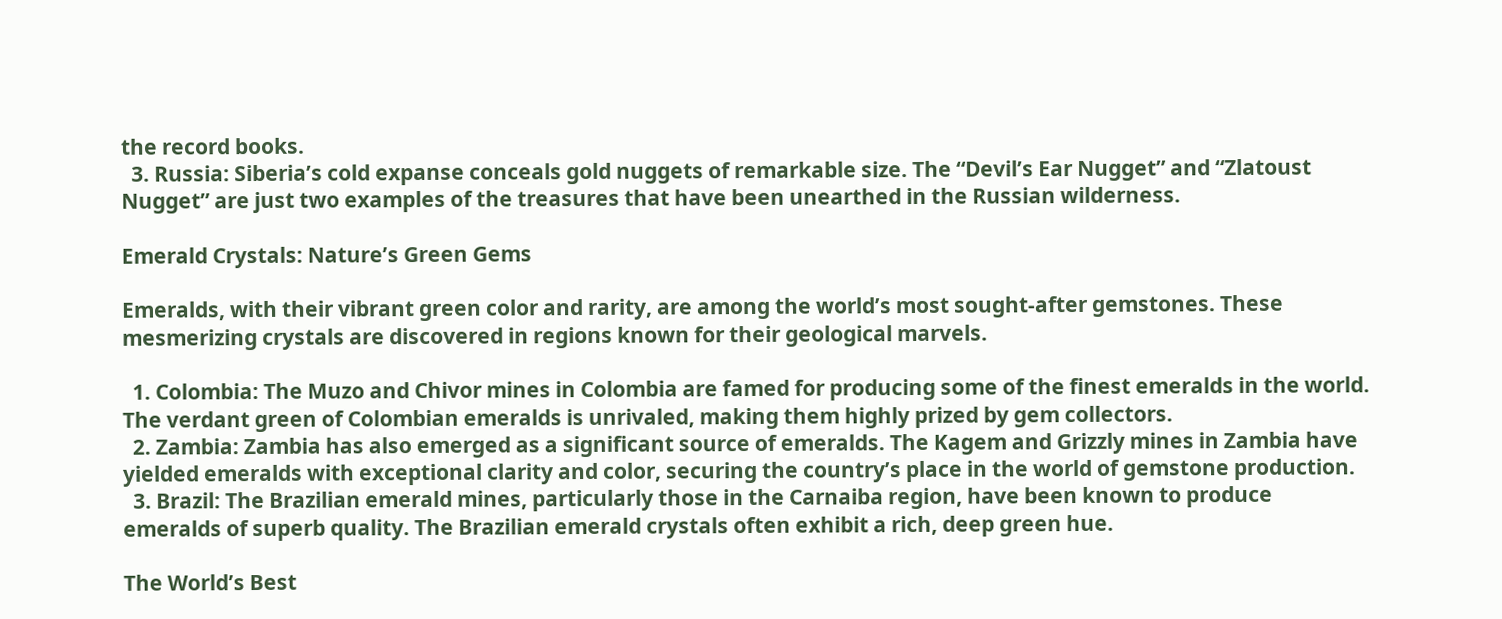the record books.
  3. Russia: Siberia’s cold expanse conceals gold nuggets of remarkable size. The “Devil’s Ear Nugget” and “Zlatoust Nugget” are just two examples of the treasures that have been unearthed in the Russian wilderness.

Emerald Crystals: Nature’s Green Gems

Emeralds, with their vibrant green color and rarity, are among the world’s most sought-after gemstones. These mesmerizing crystals are discovered in regions known for their geological marvels.

  1. Colombia: The Muzo and Chivor mines in Colombia are famed for producing some of the finest emeralds in the world. The verdant green of Colombian emeralds is unrivaled, making them highly prized by gem collectors.
  2. Zambia: Zambia has also emerged as a significant source of emeralds. The Kagem and Grizzly mines in Zambia have yielded emeralds with exceptional clarity and color, securing the country’s place in the world of gemstone production.
  3. Brazil: The Brazilian emerald mines, particularly those in the Carnaiba region, have been known to produce emeralds of superb quality. The Brazilian emerald crystals often exhibit a rich, deep green hue.

The World’s Best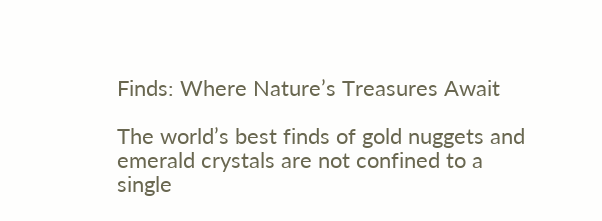Finds: Where Nature’s Treasures Await

The world’s best finds of gold nuggets and emerald crystals are not confined to a single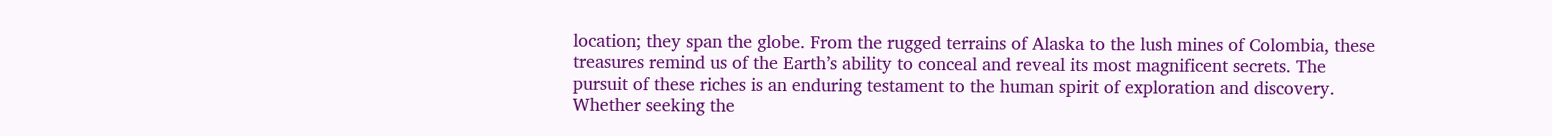location; they span the globe. From the rugged terrains of Alaska to the lush mines of Colombia, these treasures remind us of the Earth’s ability to conceal and reveal its most magnificent secrets. The pursuit of these riches is an enduring testament to the human spirit of exploration and discovery. Whether seeking the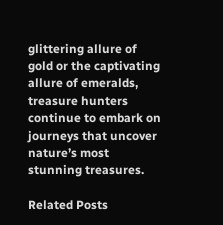glittering allure of gold or the captivating allure of emeralds, treasure hunters continue to embark on journeys that uncover nature’s most stunning treasures.

Related Posts